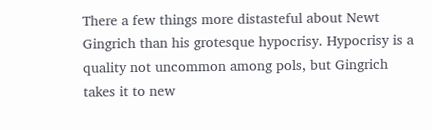There a few things more distasteful about Newt Gingrich than his grotesque hypocrisy. Hypocrisy is a quality not uncommon among pols, but Gingrich takes it to new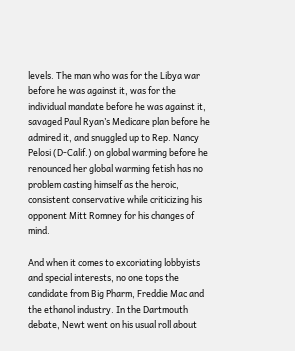levels. The man who was for the Libya war before he was against it, was for the individual mandate before he was against it, savaged Paul Ryan’s Medicare plan before he admired it, and snuggled up to Rep. Nancy Pelosi (D-Calif.) on global warming before he renounced her global warming fetish has no problem casting himself as the heroic, consistent conservative while criticizing his opponent Mitt Romney for his changes of mind.

And when it comes to excoriating lobbyists and special interests, no one tops the candidate from Big Pharm, Freddie Mac and the ethanol industry. In the Dartmouth debate, Newt went on his usual roll about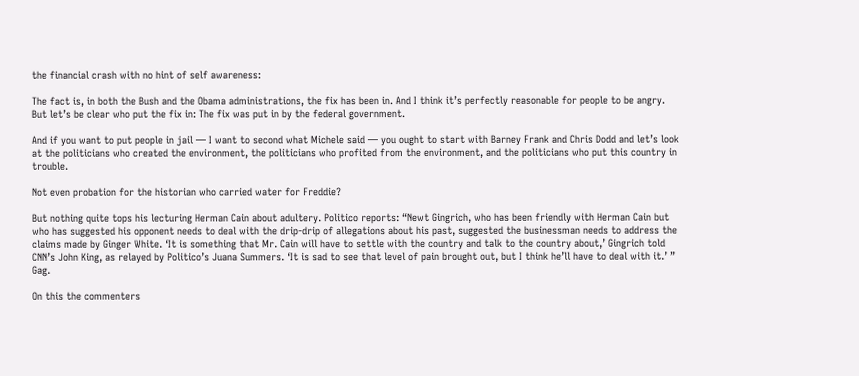the financial crash with no hint of self awareness:

The fact is, in both the Bush and the Obama administrations, the fix has been in. And I think it’s perfectly reasonable for people to be angry. But let’s be clear who put the fix in: The fix was put in by the federal government.

And if you want to put people in jail — I want to second what Michele said — you ought to start with Barney Frank and Chris Dodd and let’s look at the politicians who created the environment, the politicians who profited from the environment, and the politicians who put this country in trouble.

Not even probation for the historian who carried water for Freddie?

But nothing quite tops his lecturing Herman Cain about adultery. Politico reports: “Newt Gingrich, who has been friendly with Herman Cain but who has suggested his opponent needs to deal with the drip-drip of allegations about his past, suggested the businessman needs to address the claims made by Ginger White. ‘It is something that Mr. Cain will have to settle with the country and talk to the country about,’ Gingrich told CNN’s John King, as relayed by Politico’s Juana Summers. ‘It is sad to see that level of pain brought out, but I think he’ll have to deal with it.’ ” Gag.

On this the commenters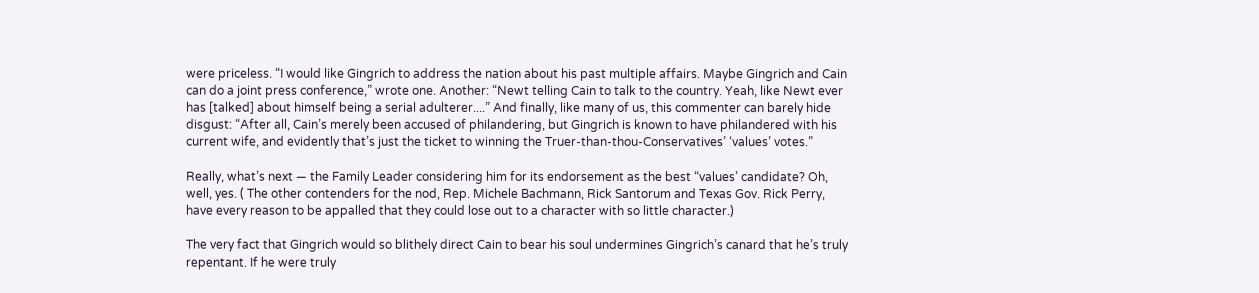were priceless. “I would like Gingrich to address the nation about his past multiple affairs. Maybe Gingrich and Cain can do a joint press conference,” wrote one. Another: “Newt telling Cain to talk to the country. Yeah, like Newt ever has [talked] about himself being a serial adulterer....” And finally, like many of us, this commenter can barely hide disgust: “After all, Cain’s merely been accused of philandering, but Gingrich is known to have philandered with his current wife, and evidently that’s just the ticket to winning the Truer-than-thou-Conservatives’ ‘values’ votes.”

Really, what’s next — the Family Leader considering him for its endorsement as the best “values’ candidate? Oh, well, yes. ( The other contenders for the nod, Rep. Michele Bachmann, Rick Santorum and Texas Gov. Rick Perry, have every reason to be appalled that they could lose out to a character with so little character.)

The very fact that Gingrich would so blithely direct Cain to bear his soul undermines Gingrich’s canard that he’s truly repentant. If he were truly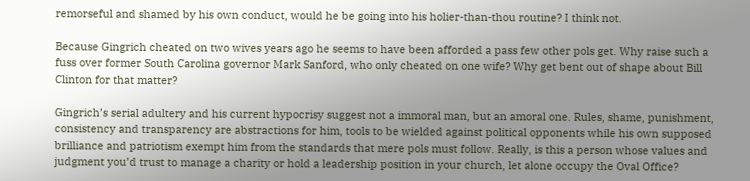remorseful and shamed by his own conduct, would he be going into his holier-than-thou routine? I think not.

Because Gingrich cheated on two wives years ago he seems to have been afforded a pass few other pols get. Why raise such a fuss over former South Carolina governor Mark Sanford, who only cheated on one wife? Why get bent out of shape about Bill Clinton for that matter?

Gingrich’s serial adultery and his current hypocrisy suggest not a immoral man, but an amoral one. Rules, shame, punishment, consistency and transparency are abstractions for him, tools to be wielded against political opponents while his own supposed brilliance and patriotism exempt him from the standards that mere pols must follow. Really, is this a person whose values and judgment you’d trust to manage a charity or hold a leadership position in your church, let alone occupy the Oval Office?